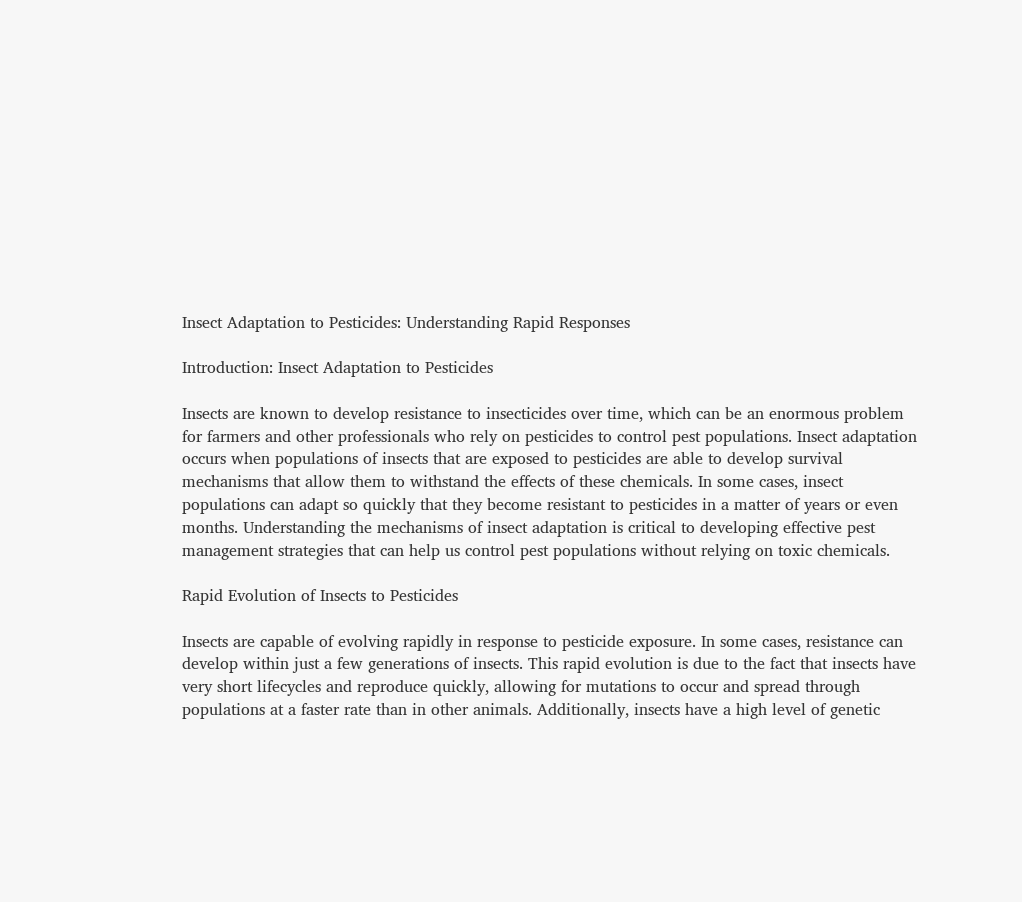Insect Adaptation to Pesticides: Understanding Rapid Responses

Introduction: Insect Adaptation to Pesticides

Insects are known to develop resistance to insecticides over time, which can be an enormous problem for farmers and other professionals who rely on pesticides to control pest populations. Insect adaptation occurs when populations of insects that are exposed to pesticides are able to develop survival mechanisms that allow them to withstand the effects of these chemicals. In some cases, insect populations can adapt so quickly that they become resistant to pesticides in a matter of years or even months. Understanding the mechanisms of insect adaptation is critical to developing effective pest management strategies that can help us control pest populations without relying on toxic chemicals.

Rapid Evolution of Insects to Pesticides

Insects are capable of evolving rapidly in response to pesticide exposure. In some cases, resistance can develop within just a few generations of insects. This rapid evolution is due to the fact that insects have very short lifecycles and reproduce quickly, allowing for mutations to occur and spread through populations at a faster rate than in other animals. Additionally, insects have a high level of genetic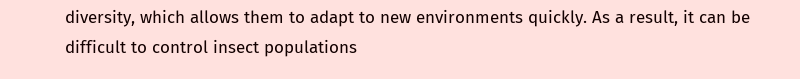diversity, which allows them to adapt to new environments quickly. As a result, it can be difficult to control insect populations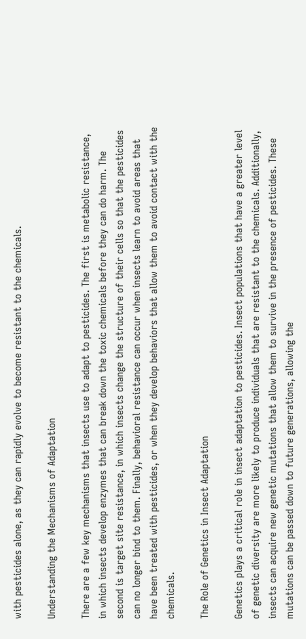with pesticides alone, as they can rapidly evolve to become resistant to the chemicals.

Understanding the Mechanisms of Adaptation

There are a few key mechanisms that insects use to adapt to pesticides. The first is metabolic resistance, in which insects develop enzymes that can break down the toxic chemicals before they can do harm. The second is target site resistance, in which insects change the structure of their cells so that the pesticides can no longer bind to them. Finally, behavioral resistance can occur when insects learn to avoid areas that have been treated with pesticides, or when they develop behaviors that allow them to avoid contact with the chemicals.

The Role of Genetics in Insect Adaptation

Genetics plays a critical role in insect adaptation to pesticides. Insect populations that have a greater level of genetic diversity are more likely to produce individuals that are resistant to the chemicals. Additionally, insects can acquire new genetic mutations that allow them to survive in the presence of pesticides. These mutations can be passed down to future generations, allowing the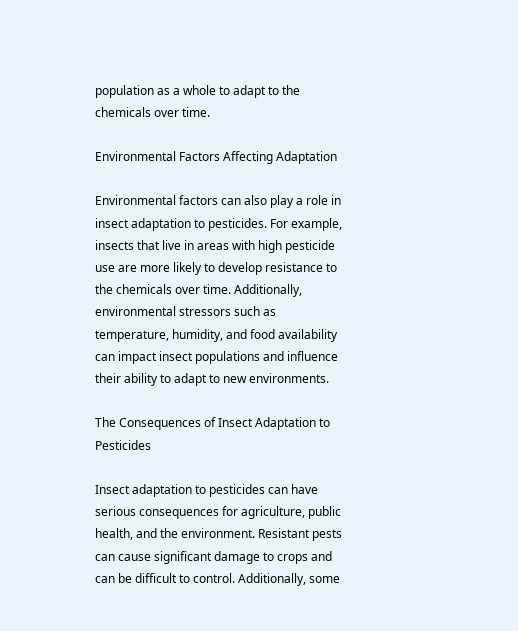population as a whole to adapt to the chemicals over time.

Environmental Factors Affecting Adaptation

Environmental factors can also play a role in insect adaptation to pesticides. For example, insects that live in areas with high pesticide use are more likely to develop resistance to the chemicals over time. Additionally, environmental stressors such as temperature, humidity, and food availability can impact insect populations and influence their ability to adapt to new environments.

The Consequences of Insect Adaptation to Pesticides

Insect adaptation to pesticides can have serious consequences for agriculture, public health, and the environment. Resistant pests can cause significant damage to crops and can be difficult to control. Additionally, some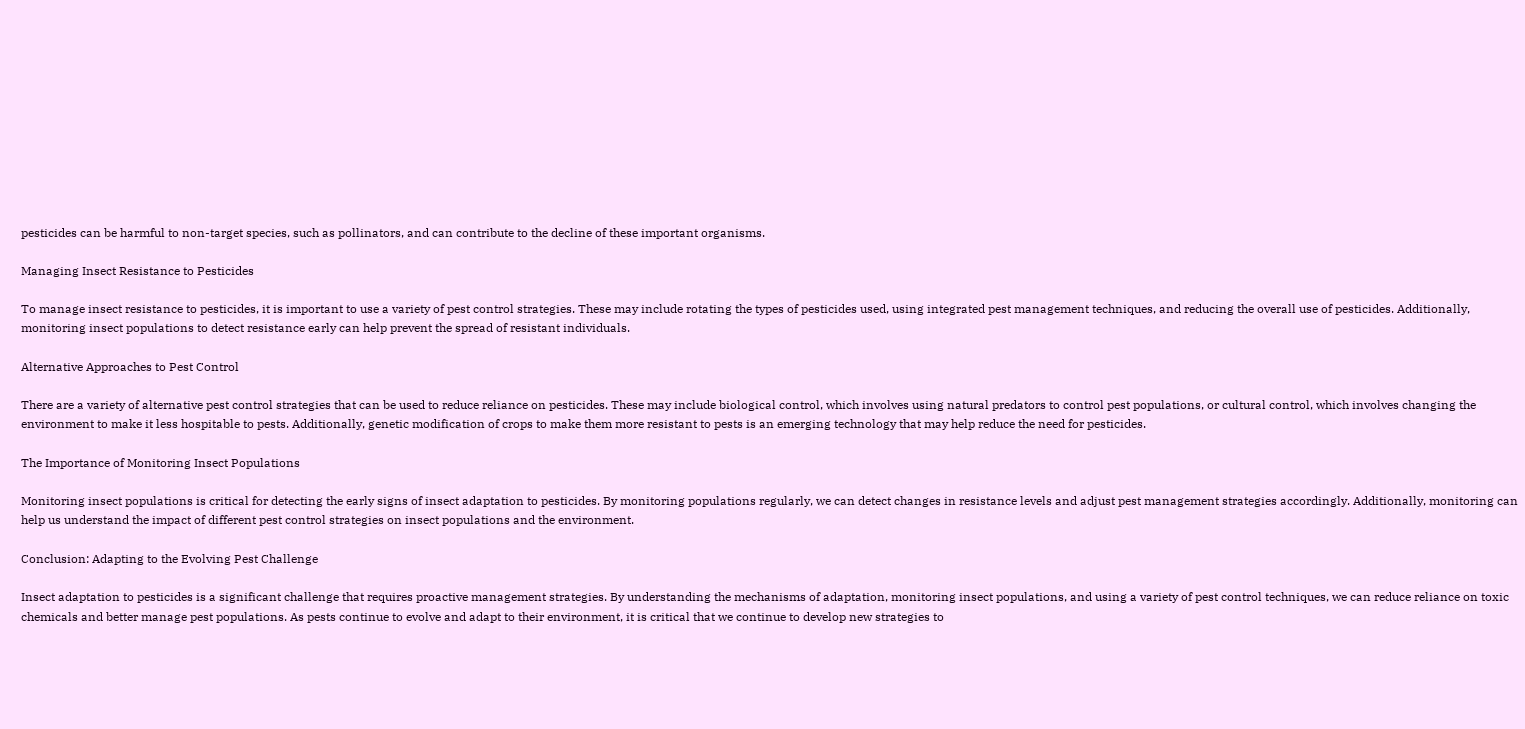pesticides can be harmful to non-target species, such as pollinators, and can contribute to the decline of these important organisms.

Managing Insect Resistance to Pesticides

To manage insect resistance to pesticides, it is important to use a variety of pest control strategies. These may include rotating the types of pesticides used, using integrated pest management techniques, and reducing the overall use of pesticides. Additionally, monitoring insect populations to detect resistance early can help prevent the spread of resistant individuals.

Alternative Approaches to Pest Control

There are a variety of alternative pest control strategies that can be used to reduce reliance on pesticides. These may include biological control, which involves using natural predators to control pest populations, or cultural control, which involves changing the environment to make it less hospitable to pests. Additionally, genetic modification of crops to make them more resistant to pests is an emerging technology that may help reduce the need for pesticides.

The Importance of Monitoring Insect Populations

Monitoring insect populations is critical for detecting the early signs of insect adaptation to pesticides. By monitoring populations regularly, we can detect changes in resistance levels and adjust pest management strategies accordingly. Additionally, monitoring can help us understand the impact of different pest control strategies on insect populations and the environment.

Conclusion: Adapting to the Evolving Pest Challenge

Insect adaptation to pesticides is a significant challenge that requires proactive management strategies. By understanding the mechanisms of adaptation, monitoring insect populations, and using a variety of pest control techniques, we can reduce reliance on toxic chemicals and better manage pest populations. As pests continue to evolve and adapt to their environment, it is critical that we continue to develop new strategies to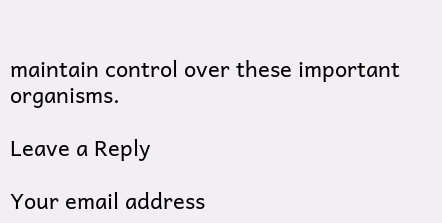maintain control over these important organisms.

Leave a Reply

Your email address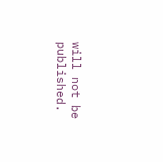will not be published.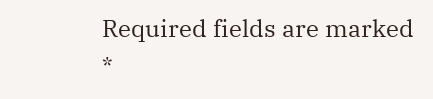Required fields are marked *